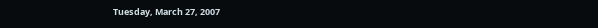Tuesday, March 27, 2007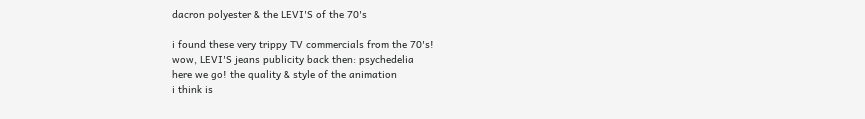dacron polyester & the LEVI'S of the 70's

i found these very trippy TV commercials from the 70's!
wow, LEVI'S jeans publicity back then: psychedelia
here we go! the quality & style of the animation
i think is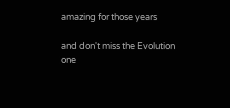amazing for those years

and don't miss the Evolution one